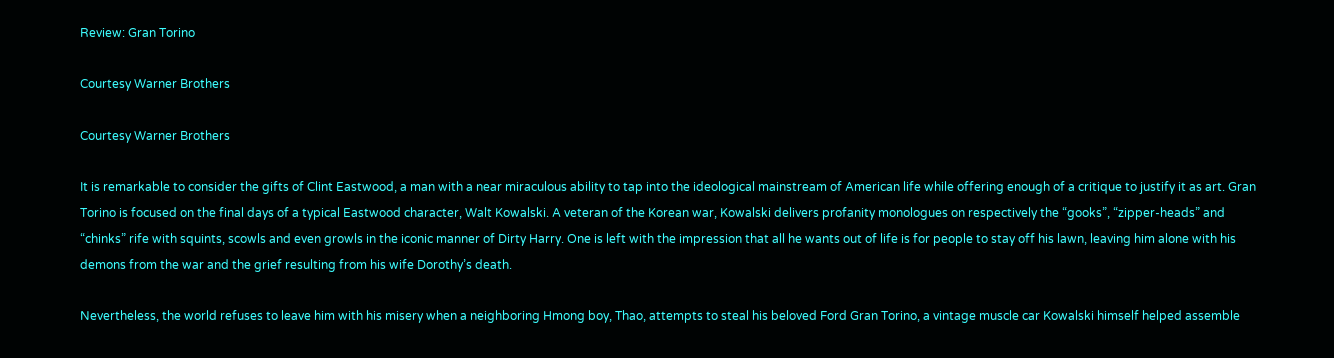Review: Gran Torino

Courtesy Warner Brothers

Courtesy Warner Brothers

It is remarkable to consider the gifts of Clint Eastwood, a man with a near miraculous ability to tap into the ideological mainstream of American life while offering enough of a critique to justify it as art. Gran Torino is focused on the final days of a typical Eastwood character, Walt Kowalski. A veteran of the Korean war, Kowalski delivers profanity monologues on respectively the “gooks”, “zipper-heads” and “chinks” rife with squints, scowls and even growls in the iconic manner of Dirty Harry. One is left with the impression that all he wants out of life is for people to stay off his lawn, leaving him alone with his demons from the war and the grief resulting from his wife Dorothy’s death.

Nevertheless, the world refuses to leave him with his misery when a neighboring Hmong boy, Thao, attempts to steal his beloved Ford Gran Torino, a vintage muscle car Kowalski himself helped assemble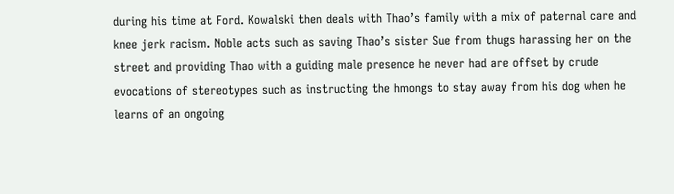during his time at Ford. Kowalski then deals with Thao’s family with a mix of paternal care and knee jerk racism. Noble acts such as saving Thao’s sister Sue from thugs harassing her on the street and providing Thao with a guiding male presence he never had are offset by crude evocations of stereotypes such as instructing the hmongs to stay away from his dog when he learns of an ongoing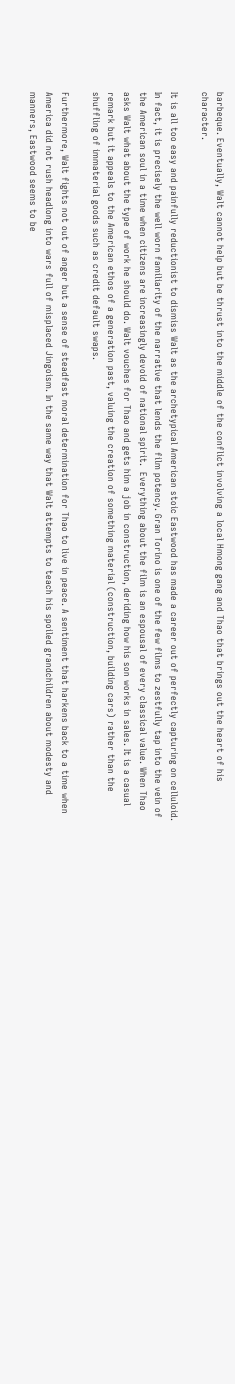barbeque. Eventually, Walt cannot help but be thrust into the middle of the conflict involving a local Hmong gang and Thao that brings out the heart of his character.

It is all too easy and painfully reductionist to dismiss Walt as the archetypical American stoic Eastwood has made a career out of perfectly capturing on celluloid. In fact, it is precisely the well worn familiarity of the narrative that lends the film potency. Gran Torino is one of the few films to zestfully tap into the vein of the American soul in a time when citizens are increasingly devoid of national spirit.  Everything about the film is an espousal of every classical value. When Thao asks Walt what about the type of work he should do. Walt vouches for Thao and gets him a job in construction, deriding how his son works in sales. It is a casual remark but it appeals to the American ethos of a generation past, valuing the creation of something material (construction, building cars) rather than the shuffling of immaterial goods such as credit default swaps.

Furthermore, Walt fights not out of anger but a sense of steadfast moral determination for Thao to live in peace. A sentiment that harkens back to a time when America did not rush headlong into wars full of misplaced Jingoism. In the same way that Walt attempts to teach his spoiled grandchildren about modesty and manners, Eastwood seems to be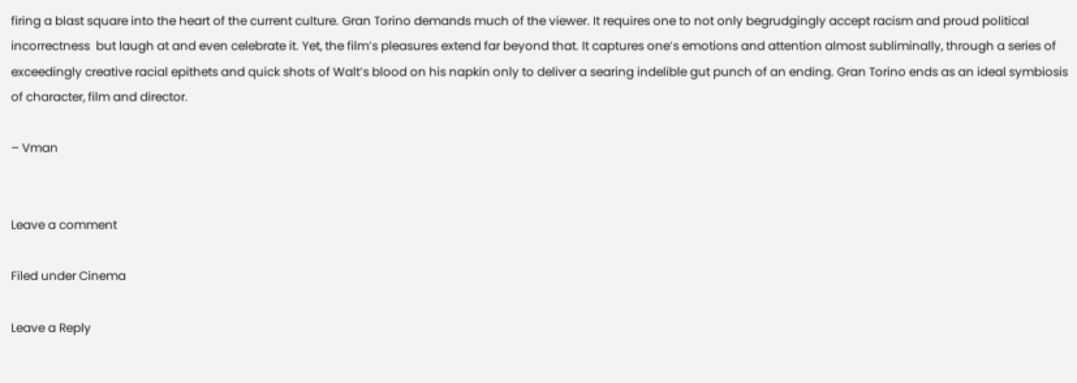firing a blast square into the heart of the current culture. Gran Torino demands much of the viewer. It requires one to not only begrudgingly accept racism and proud political incorrectness  but laugh at and even celebrate it. Yet, the film’s pleasures extend far beyond that. It captures one’s emotions and attention almost subliminally, through a series of exceedingly creative racial epithets and quick shots of Walt’s blood on his napkin only to deliver a searing indelible gut punch of an ending. Gran Torino ends as an ideal symbiosis of character, film and director.

– Vman


Leave a comment

Filed under Cinema

Leave a Reply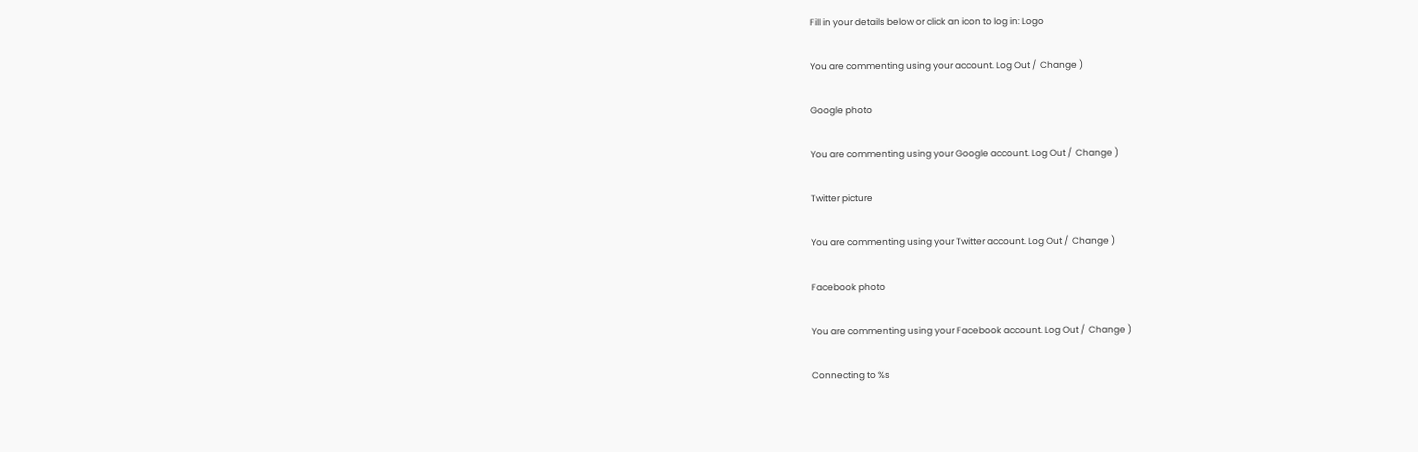Fill in your details below or click an icon to log in: Logo

You are commenting using your account. Log Out /  Change )

Google photo

You are commenting using your Google account. Log Out /  Change )

Twitter picture

You are commenting using your Twitter account. Log Out /  Change )

Facebook photo

You are commenting using your Facebook account. Log Out /  Change )

Connecting to %s